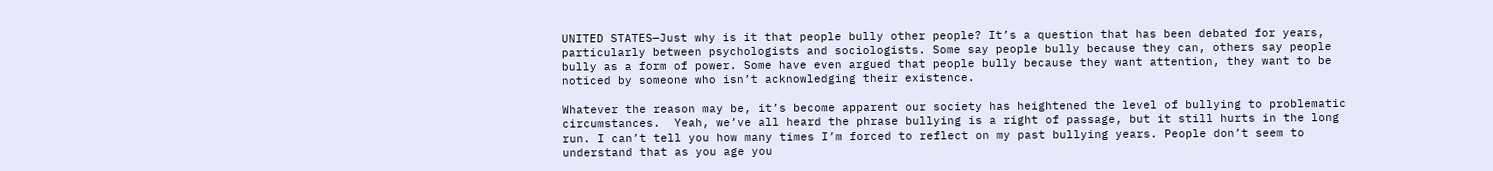UNITED STATES—Just why is it that people bully other people? It’s a question that has been debated for years, particularly between psychologists and sociologists. Some say people bully because they can, others say people bully as a form of power. Some have even argued that people bully because they want attention, they want to be noticed by someone who isn’t acknowledging their existence.

Whatever the reason may be, it’s become apparent our society has heightened the level of bullying to problematic circumstances.  Yeah, we’ve all heard the phrase bullying is a right of passage, but it still hurts in the long run. I can’t tell you how many times I’m forced to reflect on my past bullying years. People don’t seem to understand that as you age you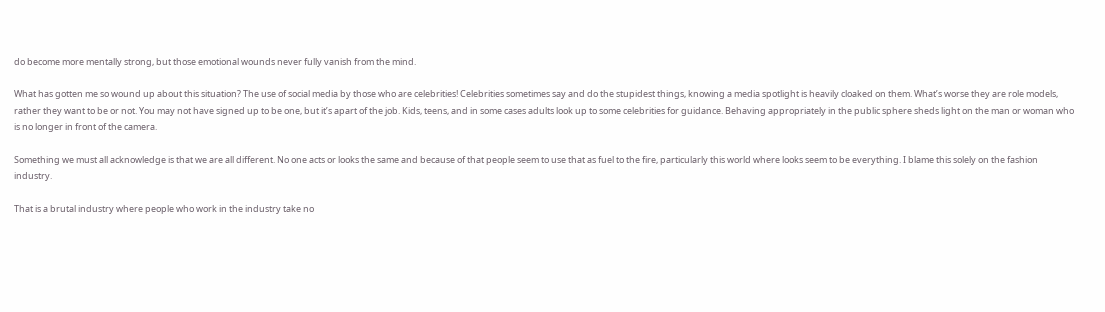do become more mentally strong, but those emotional wounds never fully vanish from the mind.

What has gotten me so wound up about this situation? The use of social media by those who are celebrities! Celebrities sometimes say and do the stupidest things, knowing a media spotlight is heavily cloaked on them. What’s worse they are role models, rather they want to be or not. You may not have signed up to be one, but it’s apart of the job. Kids, teens, and in some cases adults look up to some celebrities for guidance. Behaving appropriately in the public sphere sheds light on the man or woman who is no longer in front of the camera.

Something we must all acknowledge is that we are all different. No one acts or looks the same and because of that people seem to use that as fuel to the fire, particularly this world where looks seem to be everything. I blame this solely on the fashion industry.

That is a brutal industry where people who work in the industry take no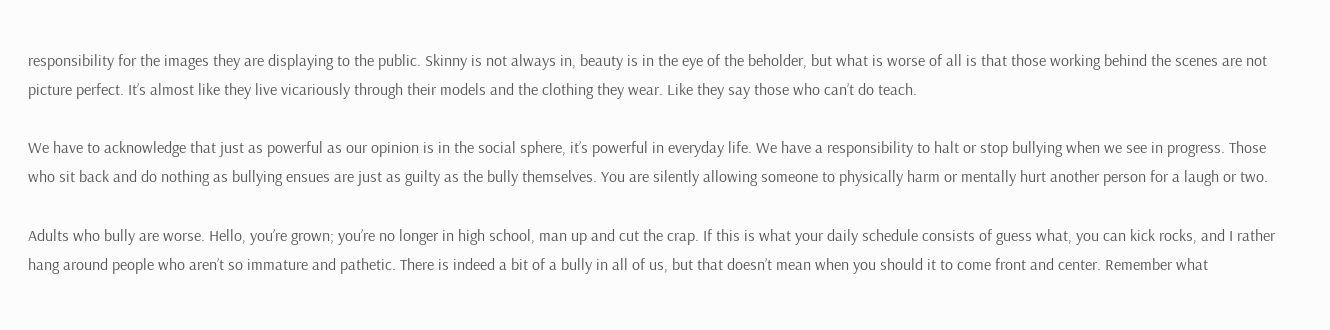responsibility for the images they are displaying to the public. Skinny is not always in, beauty is in the eye of the beholder, but what is worse of all is that those working behind the scenes are not picture perfect. It’s almost like they live vicariously through their models and the clothing they wear. Like they say those who can’t do teach.

We have to acknowledge that just as powerful as our opinion is in the social sphere, it’s powerful in everyday life. We have a responsibility to halt or stop bullying when we see in progress. Those who sit back and do nothing as bullying ensues are just as guilty as the bully themselves. You are silently allowing someone to physically harm or mentally hurt another person for a laugh or two.

Adults who bully are worse. Hello, you’re grown; you’re no longer in high school, man up and cut the crap. If this is what your daily schedule consists of guess what, you can kick rocks, and I rather hang around people who aren’t so immature and pathetic. There is indeed a bit of a bully in all of us, but that doesn’t mean when you should it to come front and center. Remember what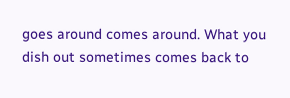goes around comes around. What you dish out sometimes comes back to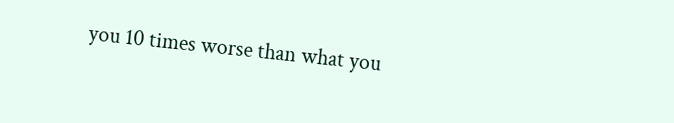you 10 times worse than what you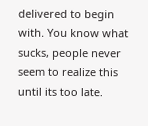delivered to begin with. You know what sucks, people never seem to realize this until its too late.